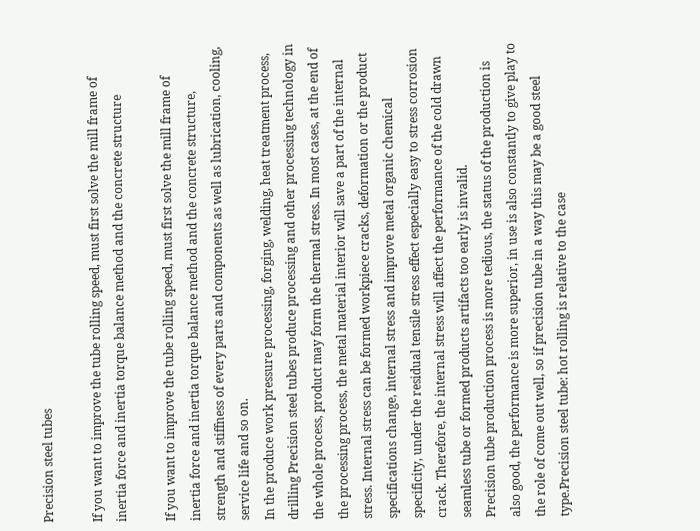Precision steel tubes

If you want to improve the tube rolling speed, must first solve the mill frame of inertia force and inertia torque balance method and the concrete structure

If you want to improve the tube rolling speed, must first solve the mill frame of inertia force and inertia torque balance method and the concrete structure, strength and stiffness of every parts and components as well as lubrication, cooling, service life and so on.
In the produce work pressure processing, forging, welding, heat treatment process, drilling Precision steel tubes produce processing and other processing technology in the whole process, product may form the thermal stress. In most cases, at the end of the processing process, the metal material interior will save a part of the internal stress. Internal stress can be formed workpiece cracks, deformation or the product specifications change, internal stress and improve metal organic chemical specificity, under the residual tensile stress effect especially easy to stress corrosion crack. Therefore, the internal stress will affect the performance of the cold drawn seamless tube or formed products artifacts too early is invalid.
Precision tube production process is more tedious, the status of the production is also good, the performance is more superior, in use is also constantly to give play to the role of come out well, so if precision tube in a way this may be a good steel type.Precision steel tube: hot rolling is relative to the case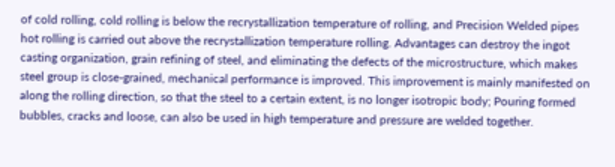of cold rolling, cold rolling is below the recrystallization temperature of rolling, and Precision Welded pipes hot rolling is carried out above the recrystallization temperature rolling. Advantages can destroy the ingot casting organization, grain refining of steel, and eliminating the defects of the microstructure, which makes steel group is close-grained, mechanical performance is improved. This improvement is mainly manifested on along the rolling direction, so that the steel to a certain extent, is no longer isotropic body; Pouring formed bubbles, cracks and loose, can also be used in high temperature and pressure are welded together.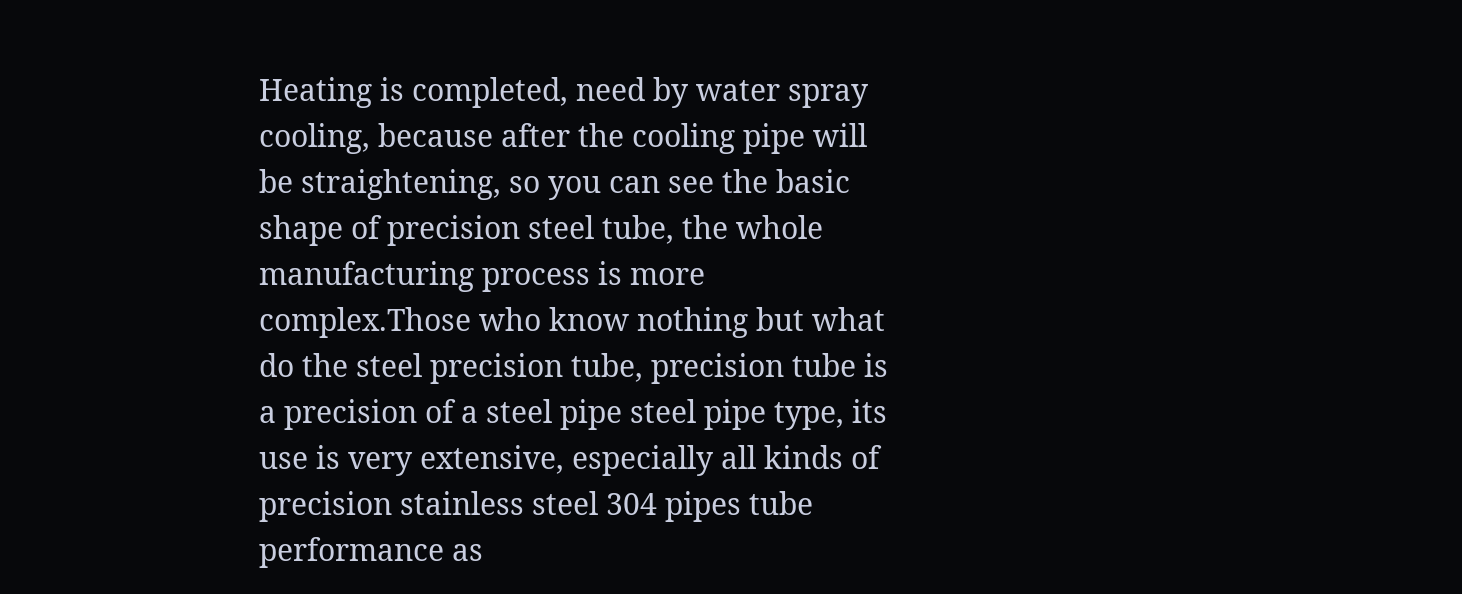Heating is completed, need by water spray cooling, because after the cooling pipe will be straightening, so you can see the basic shape of precision steel tube, the whole manufacturing process is more complex.Those who know nothing but what do the steel precision tube, precision tube is a precision of a steel pipe steel pipe type, its use is very extensive, especially all kinds of precision stainless steel 304 pipes tube performance as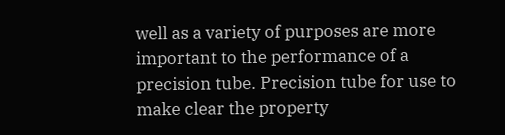well as a variety of purposes are more important to the performance of a precision tube. Precision tube for use to make clear the property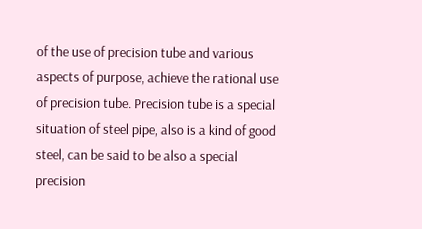of the use of precision tube and various aspects of purpose, achieve the rational use of precision tube. Precision tube is a special situation of steel pipe, also is a kind of good steel, can be said to be also a special precision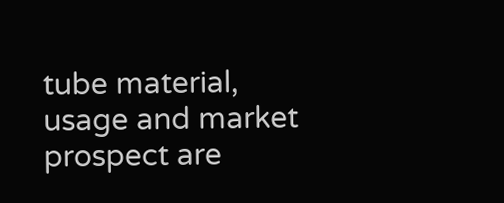tube material, usage and market prospect are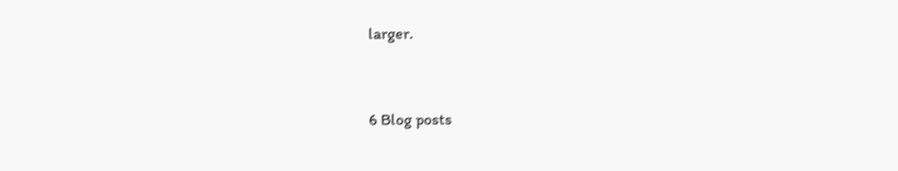larger.


6 Blog posts